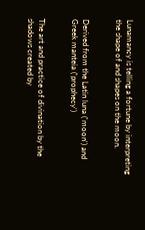Lunamancy is telling a fortune by interpreting the shape of and shapes on the moon.


Derived from the Latin luna ('moon') and Greek manteia ('prophecy')


The art and practice of divination by the shadows created by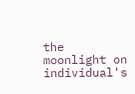the moonlight on individual's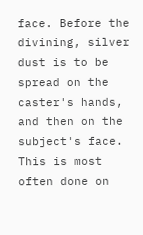face. Before the divining, silver dust is to be spread on the caster's hands, and then on the subject's face. This is most often done on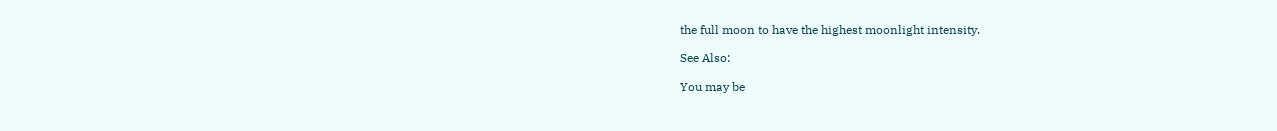the full moon to have the highest moonlight intensity.

See Also:

You may be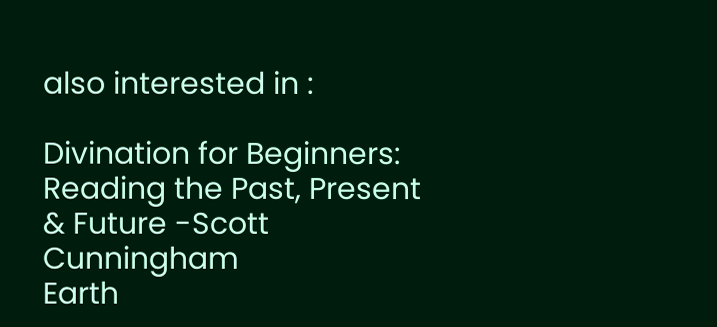also interested in :

Divination for Beginners: Reading the Past, Present & Future -Scott Cunningham
Earth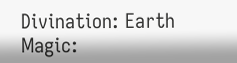Divination: Earth Magic: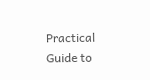Practical Guide to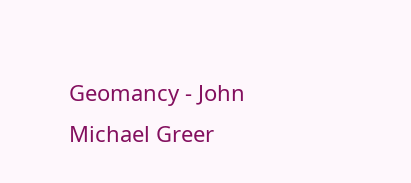Geomancy - John Michael Greer